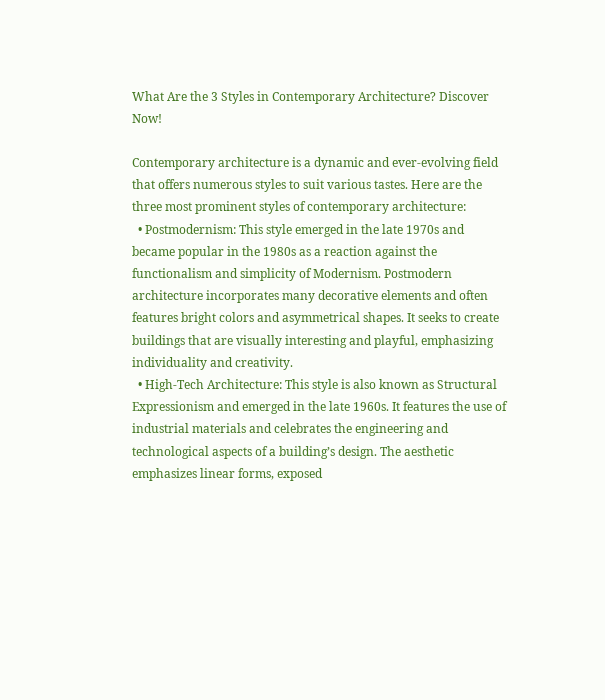What Are the 3 Styles in Contemporary Architecture? Discover Now!

Contemporary architecture is a dynamic and ever-evolving field that offers numerous styles to suit various tastes. Here are the three most prominent styles of contemporary architecture:
  • Postmodernism: This style emerged in the late 1970s and became popular in the 1980s as a reaction against the functionalism and simplicity of Modernism. Postmodern architecture incorporates many decorative elements and often features bright colors and asymmetrical shapes. It seeks to create buildings that are visually interesting and playful, emphasizing individuality and creativity.
  • High-Tech Architecture: This style is also known as Structural Expressionism and emerged in the late 1960s. It features the use of industrial materials and celebrates the engineering and technological aspects of a building’s design. The aesthetic emphasizes linear forms, exposed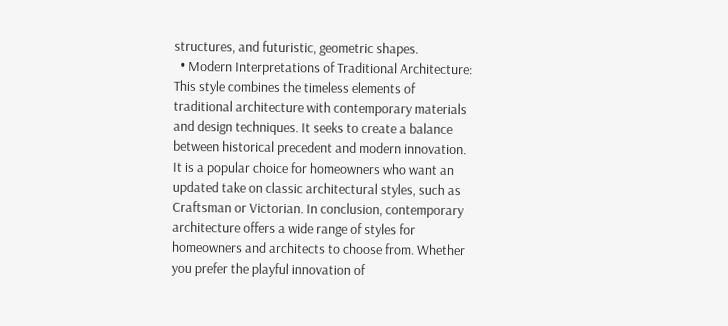structures, and futuristic, geometric shapes.
  • Modern Interpretations of Traditional Architecture: This style combines the timeless elements of traditional architecture with contemporary materials and design techniques. It seeks to create a balance between historical precedent and modern innovation. It is a popular choice for homeowners who want an updated take on classic architectural styles, such as Craftsman or Victorian. In conclusion, contemporary architecture offers a wide range of styles for homeowners and architects to choose from. Whether you prefer the playful innovation of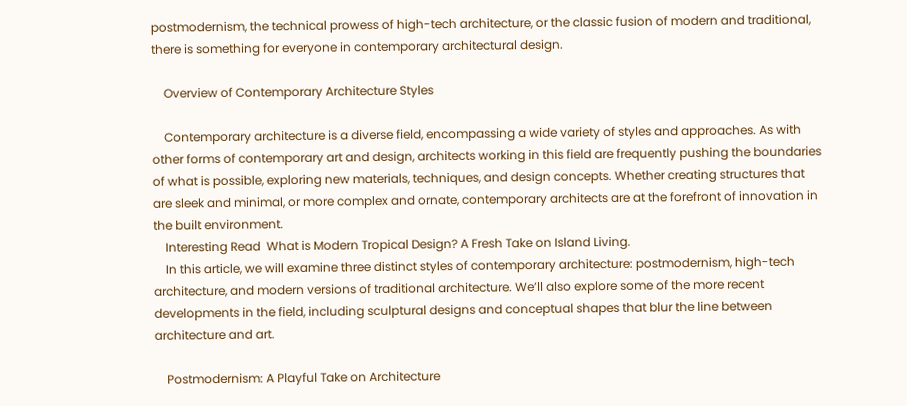postmodernism, the technical prowess of high-tech architecture, or the classic fusion of modern and traditional, there is something for everyone in contemporary architectural design.

    Overview of Contemporary Architecture Styles

    Contemporary architecture is a diverse field, encompassing a wide variety of styles and approaches. As with other forms of contemporary art and design, architects working in this field are frequently pushing the boundaries of what is possible, exploring new materials, techniques, and design concepts. Whether creating structures that are sleek and minimal, or more complex and ornate, contemporary architects are at the forefront of innovation in the built environment.
    Interesting Read  What is Modern Tropical Design? A Fresh Take on Island Living.
    In this article, we will examine three distinct styles of contemporary architecture: postmodernism, high-tech architecture, and modern versions of traditional architecture. We’ll also explore some of the more recent developments in the field, including sculptural designs and conceptual shapes that blur the line between architecture and art.

    Postmodernism: A Playful Take on Architecture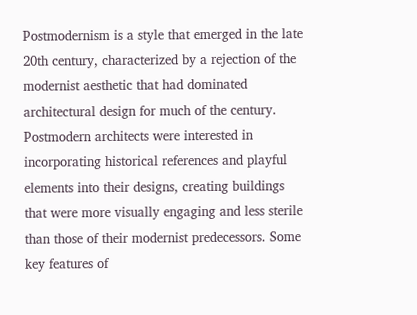Postmodernism is a style that emerged in the late 20th century, characterized by a rejection of the modernist aesthetic that had dominated architectural design for much of the century. Postmodern architects were interested in incorporating historical references and playful elements into their designs, creating buildings that were more visually engaging and less sterile than those of their modernist predecessors. Some key features of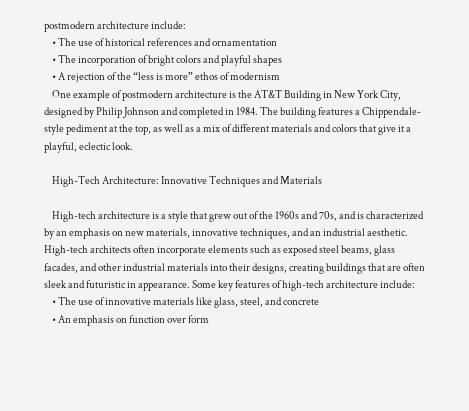postmodern architecture include:
    • The use of historical references and ornamentation
    • The incorporation of bright colors and playful shapes
    • A rejection of the “less is more” ethos of modernism
    One example of postmodern architecture is the AT&T Building in New York City, designed by Philip Johnson and completed in 1984. The building features a Chippendale-style pediment at the top, as well as a mix of different materials and colors that give it a playful, eclectic look.

    High-Tech Architecture: Innovative Techniques and Materials

    High-tech architecture is a style that grew out of the 1960s and 70s, and is characterized by an emphasis on new materials, innovative techniques, and an industrial aesthetic. High-tech architects often incorporate elements such as exposed steel beams, glass facades, and other industrial materials into their designs, creating buildings that are often sleek and futuristic in appearance. Some key features of high-tech architecture include:
    • The use of innovative materials like glass, steel, and concrete
    • An emphasis on function over form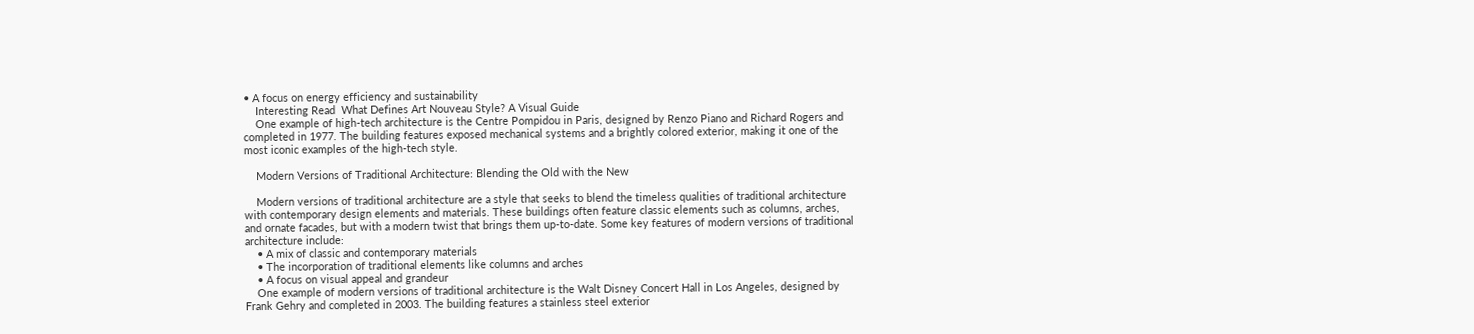• A focus on energy efficiency and sustainability
    Interesting Read  What Defines Art Nouveau Style? A Visual Guide
    One example of high-tech architecture is the Centre Pompidou in Paris, designed by Renzo Piano and Richard Rogers and completed in 1977. The building features exposed mechanical systems and a brightly colored exterior, making it one of the most iconic examples of the high-tech style.

    Modern Versions of Traditional Architecture: Blending the Old with the New

    Modern versions of traditional architecture are a style that seeks to blend the timeless qualities of traditional architecture with contemporary design elements and materials. These buildings often feature classic elements such as columns, arches, and ornate facades, but with a modern twist that brings them up-to-date. Some key features of modern versions of traditional architecture include:
    • A mix of classic and contemporary materials
    • The incorporation of traditional elements like columns and arches
    • A focus on visual appeal and grandeur
    One example of modern versions of traditional architecture is the Walt Disney Concert Hall in Los Angeles, designed by Frank Gehry and completed in 2003. The building features a stainless steel exterior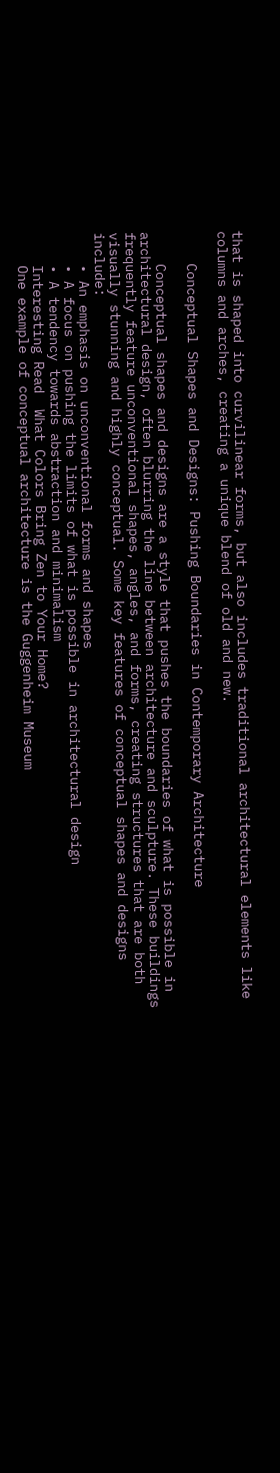that is shaped into curvilinear forms, but also includes traditional architectural elements like columns and arches, creating a unique blend of old and new.

    Conceptual Shapes and Designs: Pushing Boundaries in Contemporary Architecture

    Conceptual shapes and designs are a style that pushes the boundaries of what is possible in architectural design, often blurring the line between architecture and sculpture. These buildings frequently feature unconventional shapes, angles, and forms, creating structures that are both visually stunning and highly conceptual. Some key features of conceptual shapes and designs include:
    • An emphasis on unconventional forms and shapes
    • A focus on pushing the limits of what is possible in architectural design
    • A tendency towards abstraction and minimalism
    Interesting Read  What Colors Bring Zen to Your Home?
    One example of conceptual architecture is the Guggenheim Museum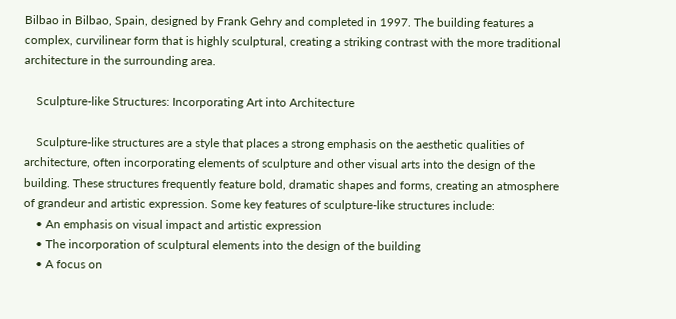Bilbao in Bilbao, Spain, designed by Frank Gehry and completed in 1997. The building features a complex, curvilinear form that is highly sculptural, creating a striking contrast with the more traditional architecture in the surrounding area.

    Sculpture-like Structures: Incorporating Art into Architecture

    Sculpture-like structures are a style that places a strong emphasis on the aesthetic qualities of architecture, often incorporating elements of sculpture and other visual arts into the design of the building. These structures frequently feature bold, dramatic shapes and forms, creating an atmosphere of grandeur and artistic expression. Some key features of sculpture-like structures include:
    • An emphasis on visual impact and artistic expression
    • The incorporation of sculptural elements into the design of the building
    • A focus on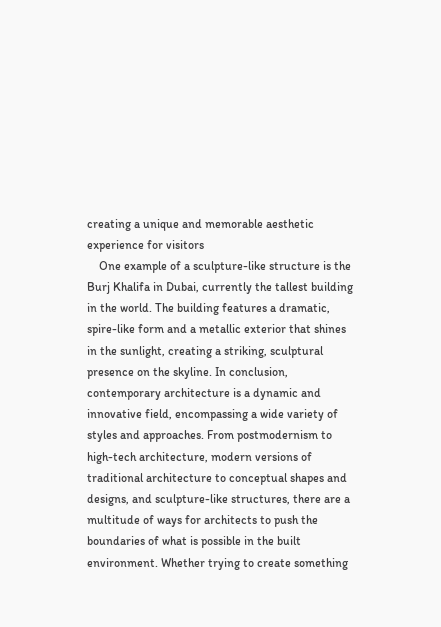creating a unique and memorable aesthetic experience for visitors
    One example of a sculpture-like structure is the Burj Khalifa in Dubai, currently the tallest building in the world. The building features a dramatic, spire-like form and a metallic exterior that shines in the sunlight, creating a striking, sculptural presence on the skyline. In conclusion, contemporary architecture is a dynamic and innovative field, encompassing a wide variety of styles and approaches. From postmodernism to high-tech architecture, modern versions of traditional architecture to conceptual shapes and designs, and sculpture-like structures, there are a multitude of ways for architects to push the boundaries of what is possible in the built environment. Whether trying to create something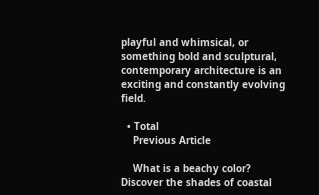playful and whimsical, or something bold and sculptural, contemporary architecture is an exciting and constantly evolving field.

  • Total
    Previous Article

    What is a beachy color? Discover the shades of coastal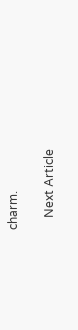charm.

    Next Article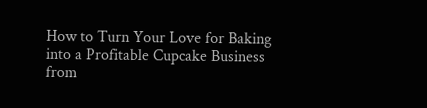How to Turn Your Love for Baking into a Profitable Cupcake Business from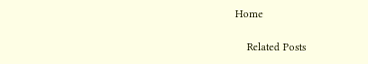Home

    Related Posts